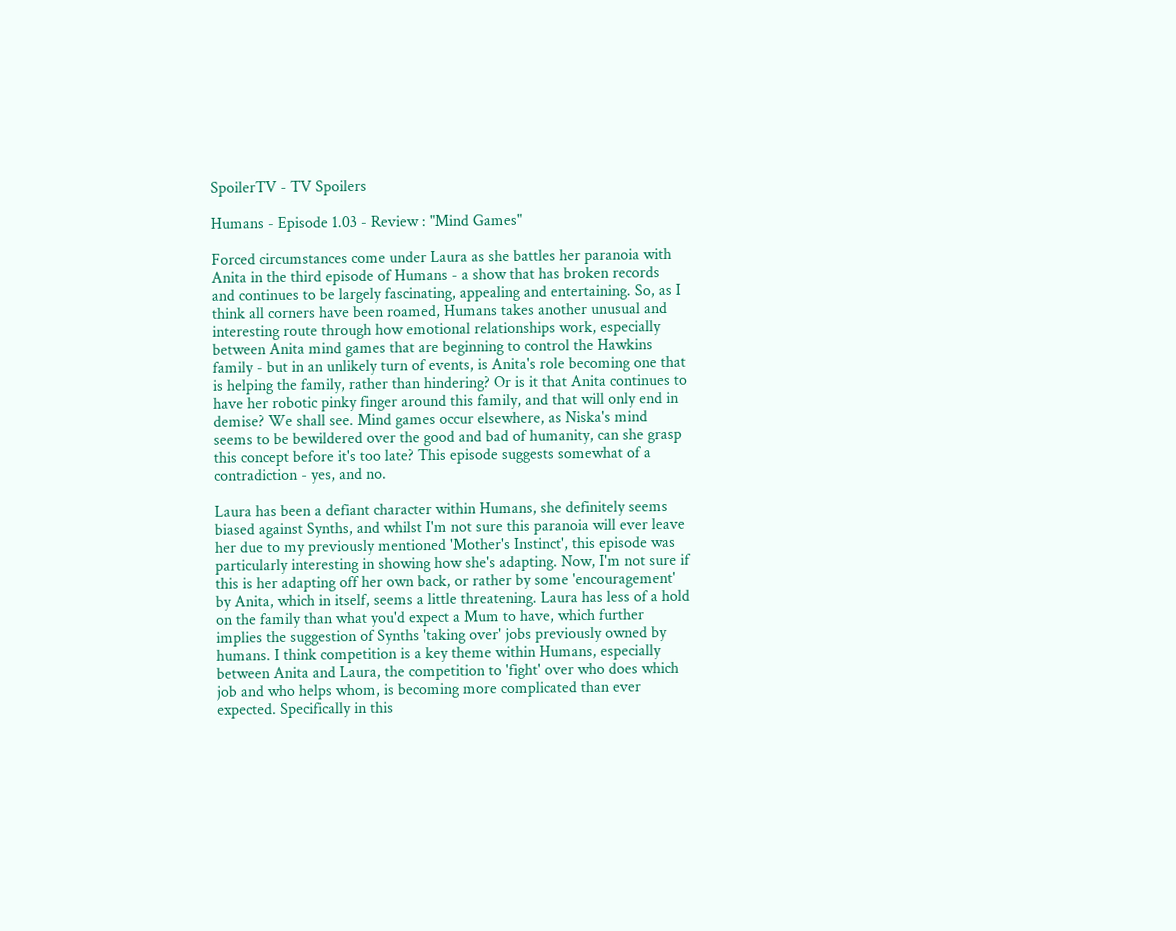SpoilerTV - TV Spoilers

Humans - Episode 1.03 - Review : "Mind Games"

Forced circumstances come under Laura as she battles her paranoia with Anita in the third episode of Humans - a show that has broken records and continues to be largely fascinating, appealing and entertaining. So, as I think all corners have been roamed, Humans takes another unusual and interesting route through how emotional relationships work, especially between Anita mind games that are beginning to control the Hawkins family - but in an unlikely turn of events, is Anita's role becoming one that is helping the family, rather than hindering? Or is it that Anita continues to have her robotic pinky finger around this family, and that will only end in demise? We shall see. Mind games occur elsewhere, as Niska's mind seems to be bewildered over the good and bad of humanity, can she grasp this concept before it's too late? This episode suggests somewhat of a contradiction - yes, and no.

Laura has been a defiant character within Humans, she definitely seems biased against Synths, and whilst I'm not sure this paranoia will ever leave her due to my previously mentioned 'Mother's Instinct', this episode was particularly interesting in showing how she's adapting. Now, I'm not sure if this is her adapting off her own back, or rather by some 'encouragement' by Anita, which in itself, seems a little threatening. Laura has less of a hold on the family than what you'd expect a Mum to have, which further implies the suggestion of Synths 'taking over' jobs previously owned by humans. I think competition is a key theme within Humans, especially between Anita and Laura, the competition to 'fight' over who does which job and who helps whom, is becoming more complicated than ever expected. Specifically in this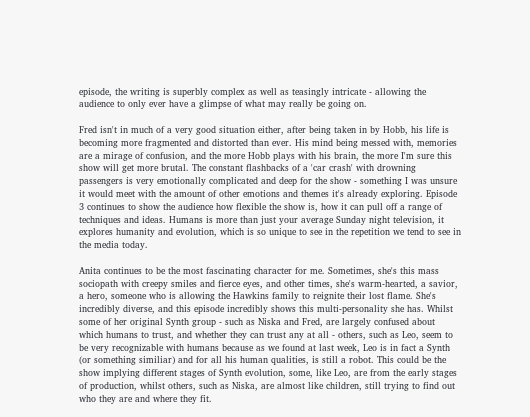episode, the writing is superbly complex as well as teasingly intricate - allowing the audience to only ever have a glimpse of what may really be going on.

Fred isn't in much of a very good situation either, after being taken in by Hobb, his life is becoming more fragmented and distorted than ever. His mind being messed with, memories are a mirage of confusion, and the more Hobb plays with his brain, the more I'm sure this show will get more brutal. The constant flashbacks of a 'car crash' with drowning passengers is very emotionally complicated and deep for the show - something I was unsure it would meet with the amount of other emotions and themes it's already exploring. Episode 3 continues to show the audience how flexible the show is, how it can pull off a range of techniques and ideas. Humans is more than just your average Sunday night television, it explores humanity and evolution, which is so unique to see in the repetition we tend to see in the media today.

Anita continues to be the most fascinating character for me. Sometimes, she's this mass sociopath with creepy smiles and fierce eyes, and other times, she's warm-hearted, a savior, a hero, someone who is allowing the Hawkins family to reignite their lost flame. She's incredibly diverse, and this episode incredibly shows this multi-personality she has. Whilst some of her original Synth group - such as Niska and Fred, are largely confused about which humans to trust, and whether they can trust any at all - others, such as Leo, seem to be very recognizable with humans because as we found at last week, Leo is in fact a Synth (or something similiar) and for all his human qualities, is still a robot. This could be the show implying different stages of Synth evolution, some, like Leo, are from the early stages of production, whilst others, such as Niska, are almost like children, still trying to find out who they are and where they fit.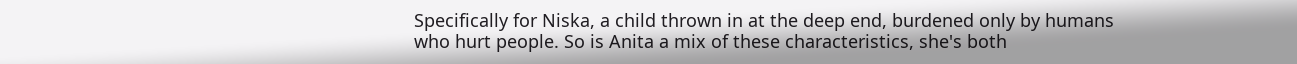Specifically for Niska, a child thrown in at the deep end, burdened only by humans who hurt people. So is Anita a mix of these characteristics, she's both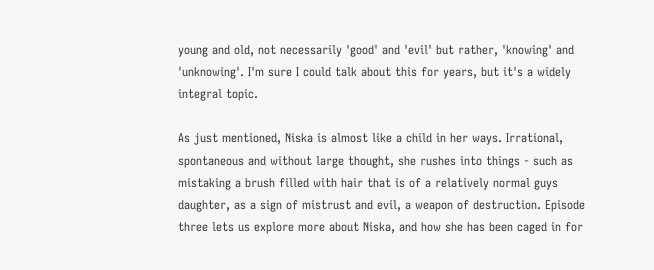young and old, not necessarily 'good' and 'evil' but rather, 'knowing' and 'unknowing'. I'm sure I could talk about this for years, but it's a widely integral topic.

As just mentioned, Niska is almost like a child in her ways. Irrational, spontaneous and without large thought, she rushes into things - such as mistaking a brush filled with hair that is of a relatively normal guys daughter, as a sign of mistrust and evil, a weapon of destruction. Episode three lets us explore more about Niska, and how she has been caged in for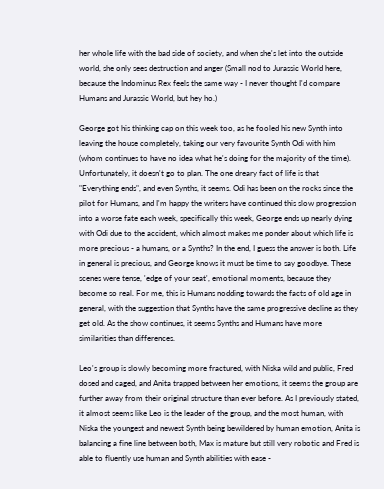her whole life with the bad side of society, and when she's let into the outside world, she only sees destruction and anger (Small nod to Jurassic World here, because the Indominus Rex feels the same way - I never thought I'd compare Humans and Jurassic World, but hey ho.)

George got his thinking cap on this week too, as he fooled his new Synth into leaving the house completely, taking our very favourite Synth Odi with him (whom continues to have no idea what he's doing for the majority of the time). Unfortunately, it doesn't go to plan. The one dreary fact of life is that "Everything ends", and even Synths, it seems. Odi has been on the rocks since the pilot for Humans, and I'm happy the writers have continued this slow progression into a worse fate each week, specifically this week, George ends up nearly dying with Odi due to the accident, which almost makes me ponder about which life is more precious - a humans, or a Synths? In the end, I guess the answer is both. Life in general is precious, and George knows it must be time to say goodbye. These scenes were tense, 'edge of your seat', emotional moments, because they become so real. For me, this is Humans nodding towards the facts of old age in general, with the suggestion that Synths have the same progressive decline as they get old. As the show continues, it seems Synths and Humans have more similarities than differences.

Leo's group is slowly becoming more fractured, with Niska wild and public, Fred dosed and caged, and Anita trapped between her emotions, it seems the group are further away from their original structure than ever before. As I previously stated, it almost seems like Leo is the leader of the group, and the most human, with Niska the youngest and newest Synth being bewildered by human emotion, Anita is balancing a fine line between both, Max is mature but still very robotic and Fred is able to fluently use human and Synth abilities with ease -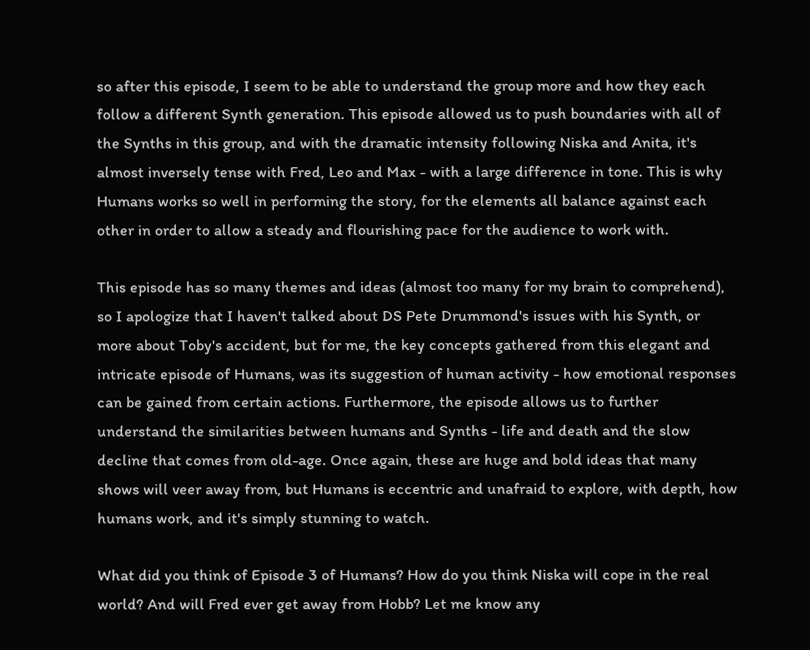so after this episode, I seem to be able to understand the group more and how they each follow a different Synth generation. This episode allowed us to push boundaries with all of the Synths in this group, and with the dramatic intensity following Niska and Anita, it's almost inversely tense with Fred, Leo and Max - with a large difference in tone. This is why Humans works so well in performing the story, for the elements all balance against each other in order to allow a steady and flourishing pace for the audience to work with.

This episode has so many themes and ideas (almost too many for my brain to comprehend), so I apologize that I haven't talked about DS Pete Drummond's issues with his Synth, or more about Toby's accident, but for me, the key concepts gathered from this elegant and intricate episode of Humans, was its suggestion of human activity - how emotional responses can be gained from certain actions. Furthermore, the episode allows us to further understand the similarities between humans and Synths - life and death and the slow decline that comes from old-age. Once again, these are huge and bold ideas that many shows will veer away from, but Humans is eccentric and unafraid to explore, with depth, how humans work, and it's simply stunning to watch.

What did you think of Episode 3 of Humans? How do you think Niska will cope in the real world? And will Fred ever get away from Hobb? Let me know any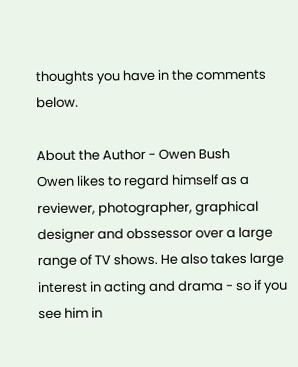thoughts you have in the comments below.

About the Author - Owen Bush
Owen likes to regard himself as a reviewer, photographer, graphical designer and obssessor over a large range of TV shows. He also takes large interest in acting and drama - so if you see him in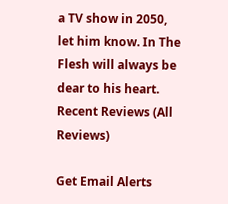a TV show in 2050, let him know. In The Flesh will always be dear to his heart.
Recent Reviews (All Reviews)

Get Email Alerts